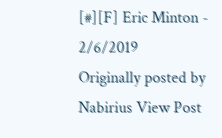[#][F] Eric Minton - 2/6/2019
Originally posted by Nabirius View Post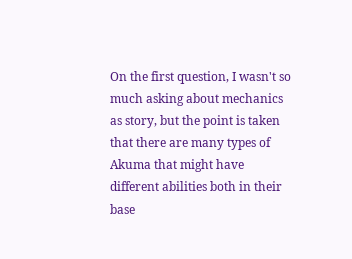On the first question, I wasn't so much asking about mechanics as story, but the point is taken that there are many types of Akuma that might have different abilities both in their base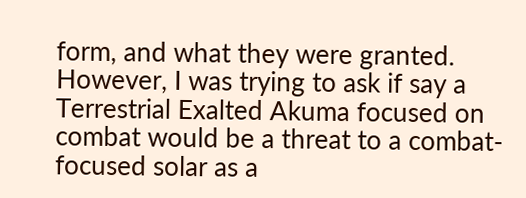form, and what they were granted. However, I was trying to ask if say a Terrestrial Exalted Akuma focused on combat would be a threat to a combat-focused solar as a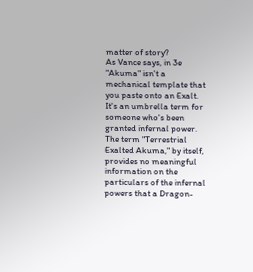matter of story?
As Vance says, in 3e "Akuma" isn't a mechanical template that you paste onto an Exalt. It's an umbrella term for someone who's been granted infernal power. The term "Terrestrial Exalted Akuma," by itself, provides no meaningful information on the particulars of the infernal powers that a Dragon-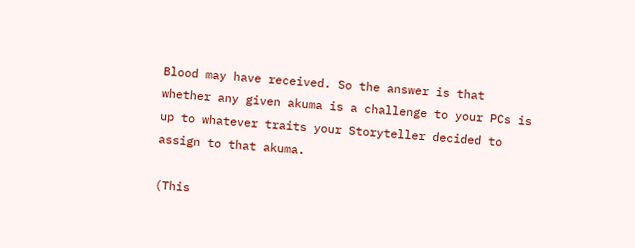Blood may have received. So the answer is that whether any given akuma is a challenge to your PCs is up to whatever traits your Storyteller decided to assign to that akuma.

(This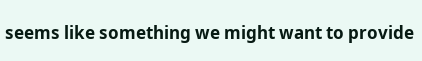seems like something we might want to provide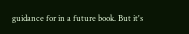guidance for in a future book. But it's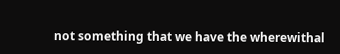not something that we have the wherewithal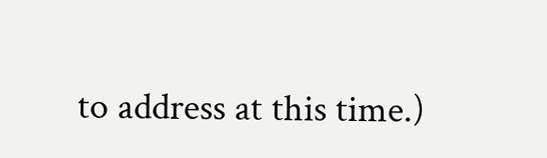to address at this time.)